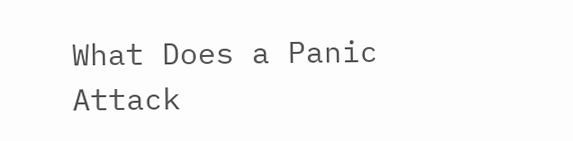What Does a Panic Attack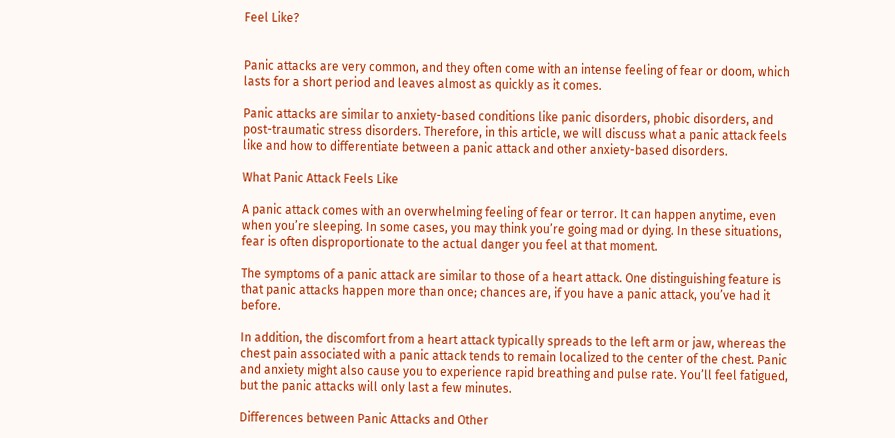Feel Like?


Panic attacks are very common, and they often come with an intense feeling of fear or doom, which lasts for a short period and leaves almost as quickly as it comes.

Panic attacks are similar to anxiety-based conditions like panic disorders, phobic disorders, and post-traumatic stress disorders. Therefore, in this article, we will discuss what a panic attack feels like and how to differentiate between a panic attack and other anxiety-based disorders.

What Panic Attack Feels Like

A panic attack comes with an overwhelming feeling of fear or terror. It can happen anytime, even when you’re sleeping. In some cases, you may think you’re going mad or dying. In these situations, fear is often disproportionate to the actual danger you feel at that moment.

The symptoms of a panic attack are similar to those of a heart attack. One distinguishing feature is that panic attacks happen more than once; chances are, if you have a panic attack, you’ve had it before.

In addition, the discomfort from a heart attack typically spreads to the left arm or jaw, whereas the chest pain associated with a panic attack tends to remain localized to the center of the chest. Panic and anxiety might also cause you to experience rapid breathing and pulse rate. You’ll feel fatigued, but the panic attacks will only last a few minutes.

Differences between Panic Attacks and Other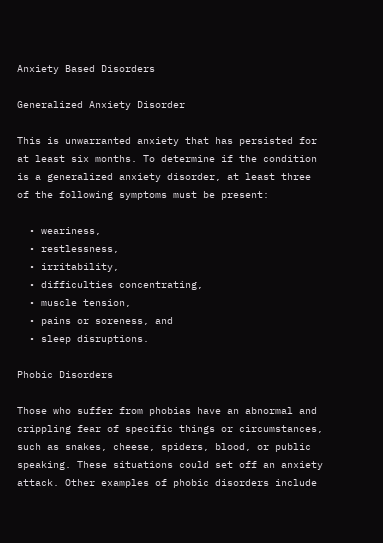Anxiety Based Disorders

Generalized Anxiety Disorder

This is unwarranted anxiety that has persisted for at least six months. To determine if the condition is a generalized anxiety disorder, at least three of the following symptoms must be present:

  • weariness,
  • restlessness,
  • irritability,
  • difficulties concentrating,
  • muscle tension,
  • pains or soreness, and
  • sleep disruptions.

Phobic Disorders

Those who suffer from phobias have an abnormal and crippling fear of specific things or circumstances, such as snakes, cheese, spiders, blood, or public speaking. These situations could set off an anxiety attack. Other examples of phobic disorders include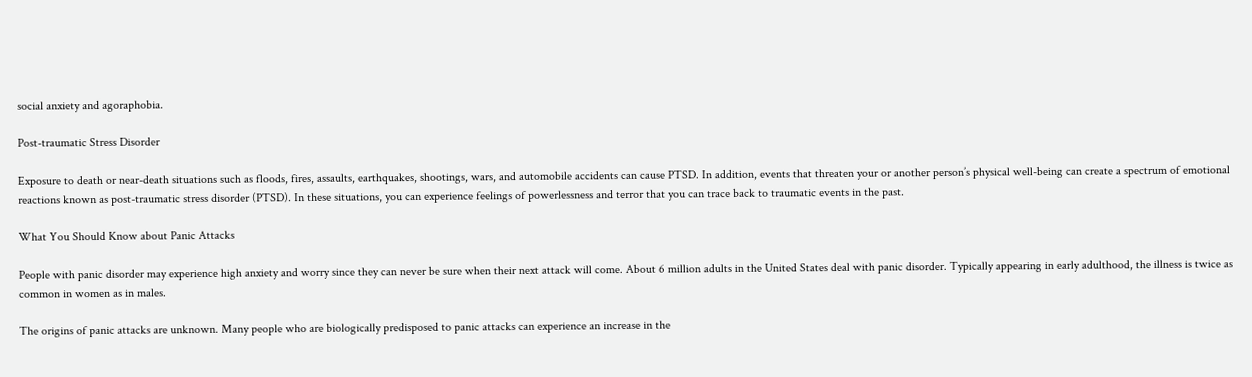social anxiety and agoraphobia.

Post-traumatic Stress Disorder

Exposure to death or near-death situations such as floods, fires, assaults, earthquakes, shootings, wars, and automobile accidents can cause PTSD. In addition, events that threaten your or another person’s physical well-being can create a spectrum of emotional reactions known as post-traumatic stress disorder (PTSD). In these situations, you can experience feelings of powerlessness and terror that you can trace back to traumatic events in the past.

What You Should Know about Panic Attacks

People with panic disorder may experience high anxiety and worry since they can never be sure when their next attack will come. About 6 million adults in the United States deal with panic disorder. Typically appearing in early adulthood, the illness is twice as common in women as in males.

The origins of panic attacks are unknown. Many people who are biologically predisposed to panic attacks can experience an increase in the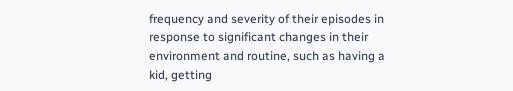frequency and severity of their episodes in response to significant changes in their environment and routine, such as having a kid, getting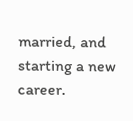married, and starting a new career.